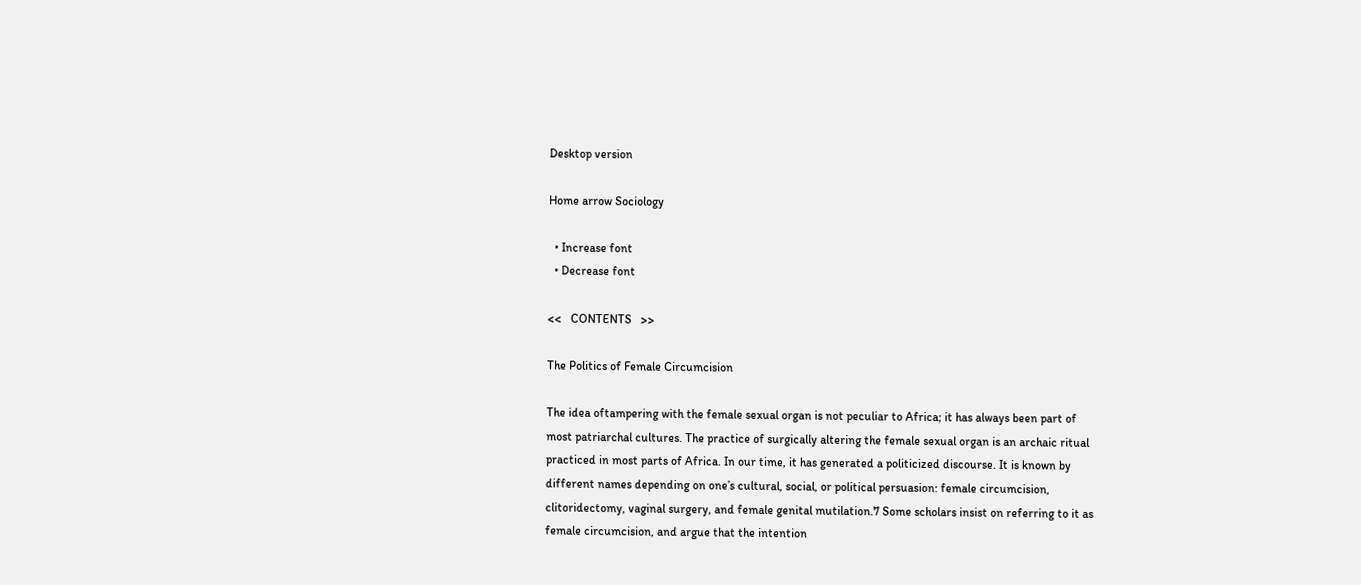Desktop version

Home arrow Sociology

  • Increase font
  • Decrease font

<<   CONTENTS   >>

The Politics of Female Circumcision

The idea oftampering with the female sexual organ is not peculiar to Africa; it has always been part of most patriarchal cultures. The practice of surgically altering the female sexual organ is an archaic ritual practiced in most parts of Africa. In our time, it has generated a politicized discourse. It is known by different names depending on one’s cultural, social, or political persuasion: female circumcision, clitoridectomy, vaginal surgery, and female genital mutilation.7 Some scholars insist on referring to it as female circumcision, and argue that the intention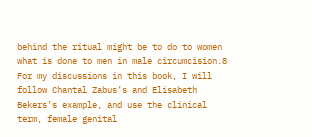behind the ritual might be to do to women what is done to men in male circumcision.8 For my discussions in this book, I will follow Chantal Zabus’s and Elisabeth Bekers’s example, and use the clinical term, female genital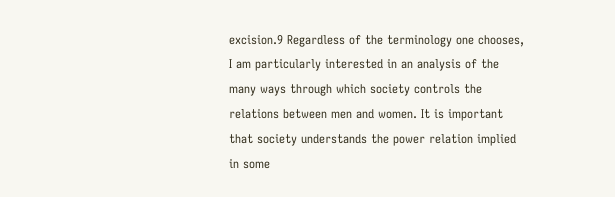excision.9 Regardless of the terminology one chooses, I am particularly interested in an analysis of the many ways through which society controls the relations between men and women. It is important that society understands the power relation implied in some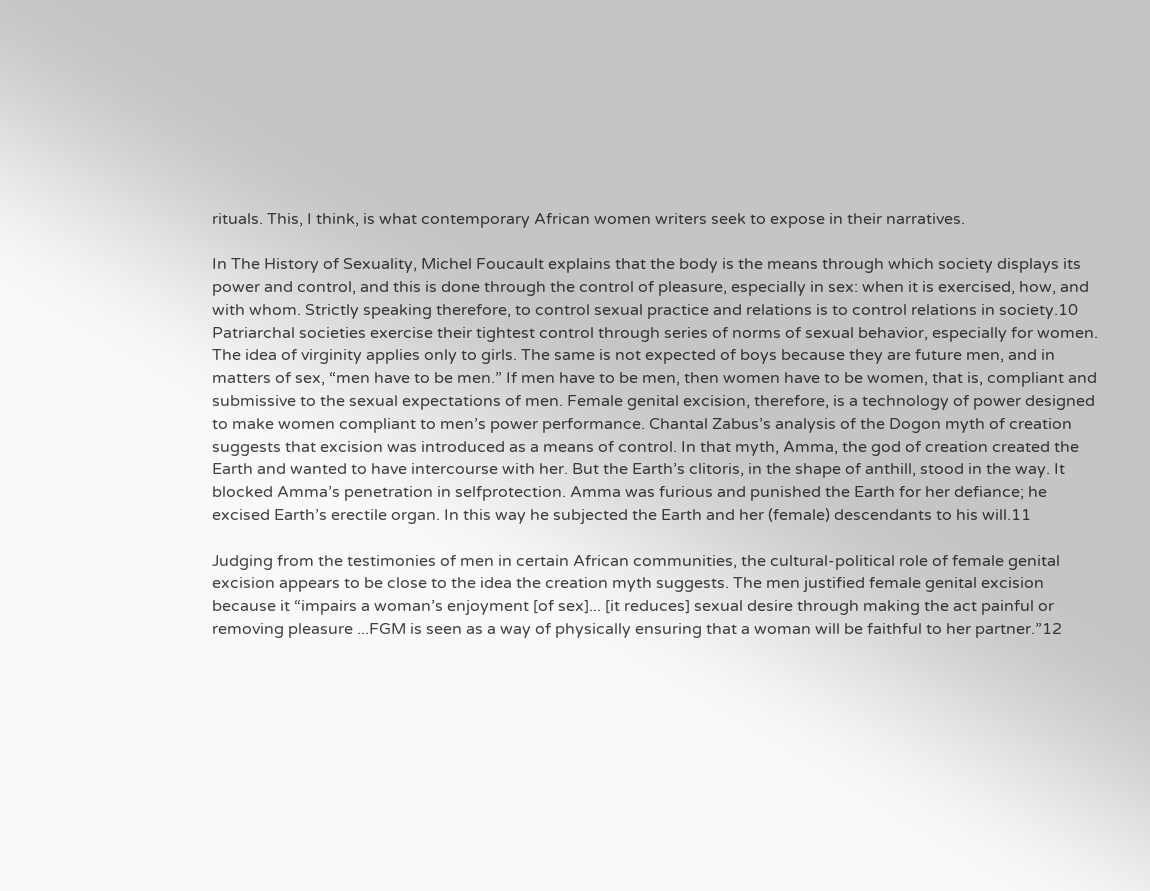rituals. This, I think, is what contemporary African women writers seek to expose in their narratives.

In The History of Sexuality, Michel Foucault explains that the body is the means through which society displays its power and control, and this is done through the control of pleasure, especially in sex: when it is exercised, how, and with whom. Strictly speaking therefore, to control sexual practice and relations is to control relations in society.10 Patriarchal societies exercise their tightest control through series of norms of sexual behavior, especially for women. The idea of virginity applies only to girls. The same is not expected of boys because they are future men, and in matters of sex, “men have to be men.” If men have to be men, then women have to be women, that is, compliant and submissive to the sexual expectations of men. Female genital excision, therefore, is a technology of power designed to make women compliant to men’s power performance. Chantal Zabus’s analysis of the Dogon myth of creation suggests that excision was introduced as a means of control. In that myth, Amma, the god of creation created the Earth and wanted to have intercourse with her. But the Earth’s clitoris, in the shape of anthill, stood in the way. It blocked Amma’s penetration in selfprotection. Amma was furious and punished the Earth for her defiance; he excised Earth’s erectile organ. In this way he subjected the Earth and her (female) descendants to his will.11

Judging from the testimonies of men in certain African communities, the cultural-political role of female genital excision appears to be close to the idea the creation myth suggests. The men justified female genital excision because it “impairs a woman’s enjoyment [of sex]... [it reduces] sexual desire through making the act painful or removing pleasure ...FGM is seen as a way of physically ensuring that a woman will be faithful to her partner.”12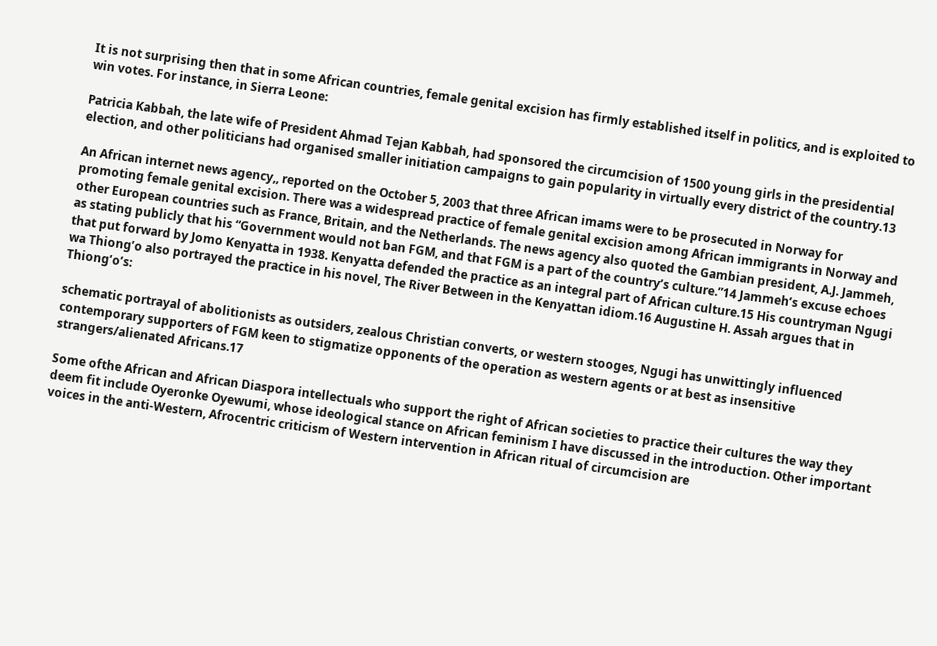It is not surprising then that in some African countries, female genital excision has firmly established itself in politics, and is exploited to win votes. For instance, in Sierra Leone:

Patricia Kabbah, the late wife of President Ahmad Tejan Kabbah, had sponsored the circumcision of 1500 young girls in the presidential election, and other politicians had organised smaller initiation campaigns to gain popularity in virtually every district of the country.13

An African internet news agency,, reported on the October 5, 2003 that three African imams were to be prosecuted in Norway for promoting female genital excision. There was a widespread practice of female genital excision among African immigrants in Norway and other European countries such as France, Britain, and the Netherlands. The news agency also quoted the Gambian president, A.J. Jammeh, as stating publicly that his “Government would not ban FGM, and that FGM is a part of the country’s culture.”14 Jammeh’s excuse echoes that put forward by Jomo Kenyatta in 1938. Kenyatta defended the practice as an integral part of African culture.15 His countryman Ngugi wa Thiong’o also portrayed the practice in his novel, The River Between in the Kenyattan idiom.16 Augustine H. Assah argues that in Thiong’o’s:

schematic portrayal of abolitionists as outsiders, zealous Christian converts, or western stooges, Ngugi has unwittingly influenced contemporary supporters of FGM keen to stigmatize opponents of the operation as western agents or at best as insensitive strangers/alienated Africans.17

Some ofthe African and African Diaspora intellectuals who support the right of African societies to practice their cultures the way they deem fit include Oyeronke Oyewumi, whose ideological stance on African feminism I have discussed in the introduction. Other important voices in the anti-Western, Afrocentric criticism of Western intervention in African ritual of circumcision are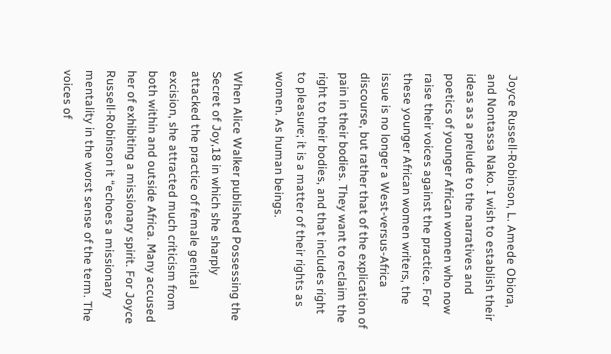Joyce Russell-Robinson, L. Amede Obiora, and Nontassa Nako. I wish to establish their ideas as a prelude to the narratives and poetics of younger African women who now raise their voices against the practice. For these younger African women writers, the issue is no longer a West-versus-Africa discourse, but rather that of the explication of pain in their bodies. They want to reclaim the right to their bodies, and that includes right to pleasure; it is a matter of their rights as women. As human beings.

When Alice Walker published Possessing the Secret of Joy,18 in which she sharply attacked the practice of female genital excision, she attracted much criticism from both within and outside Africa. Many accused her of exhibiting a missionary spirit. For Joyce Russell-Robinson it “echoes a missionary mentality in the worst sense of the term. The voices of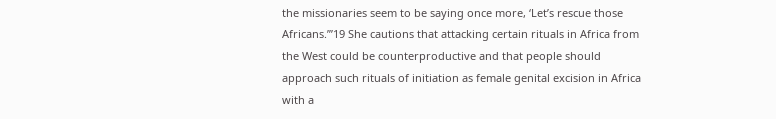the missionaries seem to be saying once more, ‘Let’s rescue those Africans.’”19 She cautions that attacking certain rituals in Africa from the West could be counterproductive and that people should approach such rituals of initiation as female genital excision in Africa with a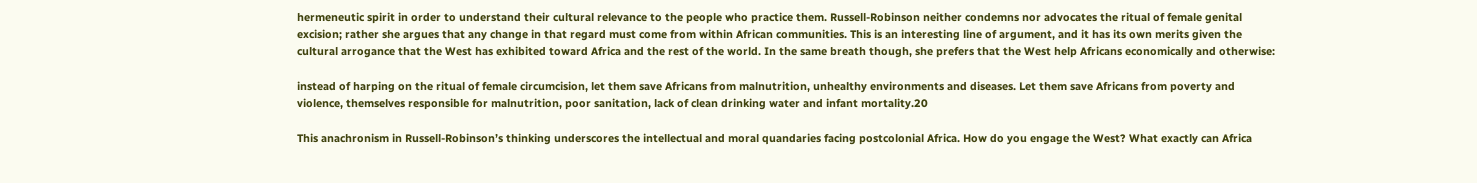hermeneutic spirit in order to understand their cultural relevance to the people who practice them. Russell-Robinson neither condemns nor advocates the ritual of female genital excision; rather she argues that any change in that regard must come from within African communities. This is an interesting line of argument, and it has its own merits given the cultural arrogance that the West has exhibited toward Africa and the rest of the world. In the same breath though, she prefers that the West help Africans economically and otherwise:

instead of harping on the ritual of female circumcision, let them save Africans from malnutrition, unhealthy environments and diseases. Let them save Africans from poverty and violence, themselves responsible for malnutrition, poor sanitation, lack of clean drinking water and infant mortality.20

This anachronism in Russell-Robinson’s thinking underscores the intellectual and moral quandaries facing postcolonial Africa. How do you engage the West? What exactly can Africa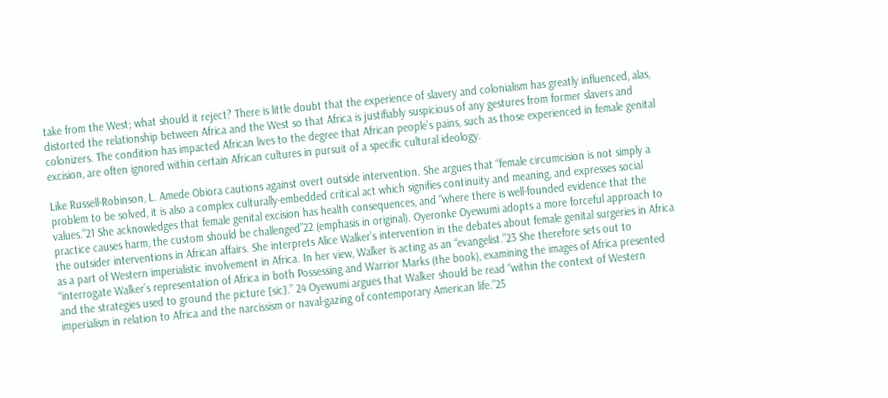take from the West; what should it reject? There is little doubt that the experience of slavery and colonialism has greatly influenced, alas, distorted the relationship between Africa and the West so that Africa is justifiably suspicious of any gestures from former slavers and colonizers. The condition has impacted African lives to the degree that African people’s pains, such as those experienced in female genital excision, are often ignored within certain African cultures in pursuit of a specific cultural ideology.

Like Russell-Robinson, L. Amede Obiora cautions against overt outside intervention. She argues that “female circumcision is not simply a problem to be solved, it is also a complex culturally-embedded critical act which signifies continuity and meaning, and expresses social values.”21 She acknowledges that female genital excision has health consequences, and “where there is well-founded evidence that the practice causes harm, the custom should be challenged”22 (emphasis in original). Oyeronke Oyewumi adopts a more forceful approach to the outsider interventions in African affairs. She interprets Alice Walker’s intervention in the debates about female genital surgeries in Africa as a part of Western imperialistic involvement in Africa. In her view, Walker is acting as an “evangelist.”23 She therefore sets out to “interrogate Walker’s representation of Africa in both Possessing and Warrior Marks (the book), examining the images of Africa presented and the strategies used to ground the picture [sic].” 24 Oyewumi argues that Walker should be read “within the context of Western imperialism in relation to Africa and the narcissism or naval-gazing of contemporary American life.”25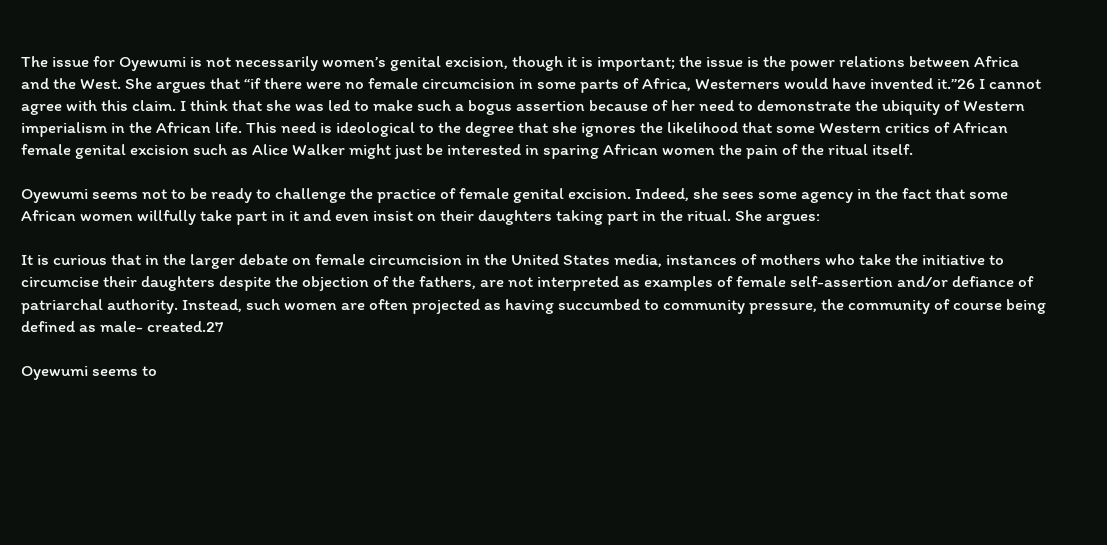The issue for Oyewumi is not necessarily women’s genital excision, though it is important; the issue is the power relations between Africa and the West. She argues that “if there were no female circumcision in some parts of Africa, Westerners would have invented it.”26 I cannot agree with this claim. I think that she was led to make such a bogus assertion because of her need to demonstrate the ubiquity of Western imperialism in the African life. This need is ideological to the degree that she ignores the likelihood that some Western critics of African female genital excision such as Alice Walker might just be interested in sparing African women the pain of the ritual itself.

Oyewumi seems not to be ready to challenge the practice of female genital excision. Indeed, she sees some agency in the fact that some African women willfully take part in it and even insist on their daughters taking part in the ritual. She argues:

It is curious that in the larger debate on female circumcision in the United States media, instances of mothers who take the initiative to circumcise their daughters despite the objection of the fathers, are not interpreted as examples of female self-assertion and/or defiance of patriarchal authority. Instead, such women are often projected as having succumbed to community pressure, the community of course being defined as male- created.27

Oyewumi seems to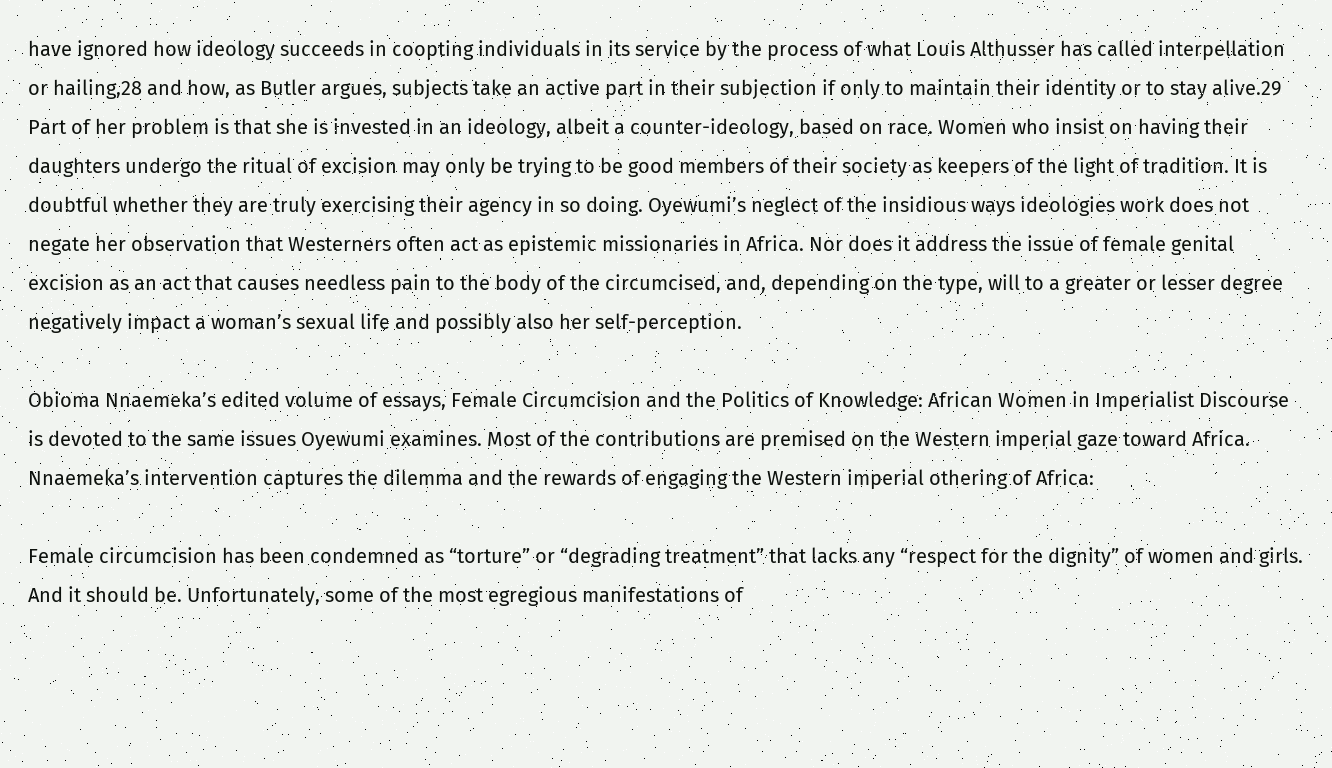have ignored how ideology succeeds in coopting individuals in its service by the process of what Louis Althusser has called interpellation or hailing,28 and how, as Butler argues, subjects take an active part in their subjection if only to maintain their identity or to stay alive.29 Part of her problem is that she is invested in an ideology, albeit a counter-ideology, based on race. Women who insist on having their daughters undergo the ritual of excision may only be trying to be good members of their society as keepers of the light of tradition. It is doubtful whether they are truly exercising their agency in so doing. Oyewumi’s neglect of the insidious ways ideologies work does not negate her observation that Westerners often act as epistemic missionaries in Africa. Nor does it address the issue of female genital excision as an act that causes needless pain to the body of the circumcised, and, depending on the type, will to a greater or lesser degree negatively impact a woman’s sexual life and possibly also her self-perception.

Obioma Nnaemeka’s edited volume of essays, Female Circumcision and the Politics of Knowledge: African Women in Imperialist Discourse is devoted to the same issues Oyewumi examines. Most of the contributions are premised on the Western imperial gaze toward Africa. Nnaemeka’s intervention captures the dilemma and the rewards of engaging the Western imperial othering of Africa:

Female circumcision has been condemned as “torture” or “degrading treatment” that lacks any “respect for the dignity” of women and girls. And it should be. Unfortunately, some of the most egregious manifestations of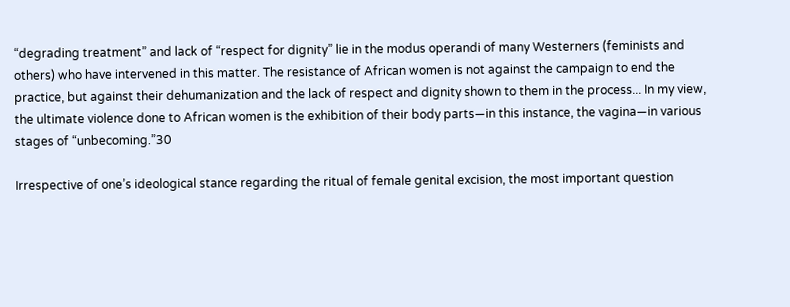“degrading treatment” and lack of “respect for dignity” lie in the modus operandi of many Westerners (feminists and others) who have intervened in this matter. The resistance of African women is not against the campaign to end the practice, but against their dehumanization and the lack of respect and dignity shown to them in the process... In my view, the ultimate violence done to African women is the exhibition of their body parts—in this instance, the vagina—in various stages of “unbecoming.”30

Irrespective of one’s ideological stance regarding the ritual of female genital excision, the most important question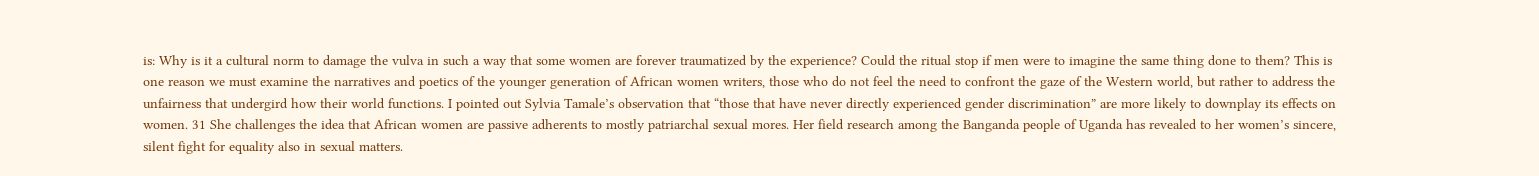is: Why is it a cultural norm to damage the vulva in such a way that some women are forever traumatized by the experience? Could the ritual stop if men were to imagine the same thing done to them? This is one reason we must examine the narratives and poetics of the younger generation of African women writers, those who do not feel the need to confront the gaze of the Western world, but rather to address the unfairness that undergird how their world functions. I pointed out Sylvia Tamale’s observation that “those that have never directly experienced gender discrimination” are more likely to downplay its effects on women. 31 She challenges the idea that African women are passive adherents to mostly patriarchal sexual mores. Her field research among the Banganda people of Uganda has revealed to her women’s sincere, silent fight for equality also in sexual matters.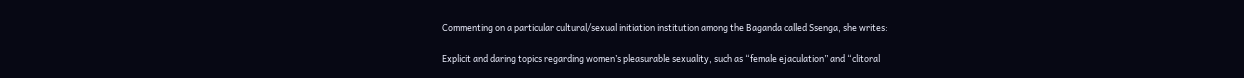Commenting on a particular cultural/sexual initiation institution among the Baganda called Ssenga, she writes:

Explicit and daring topics regarding women’s pleasurable sexuality, such as “female ejaculation” and “clitoral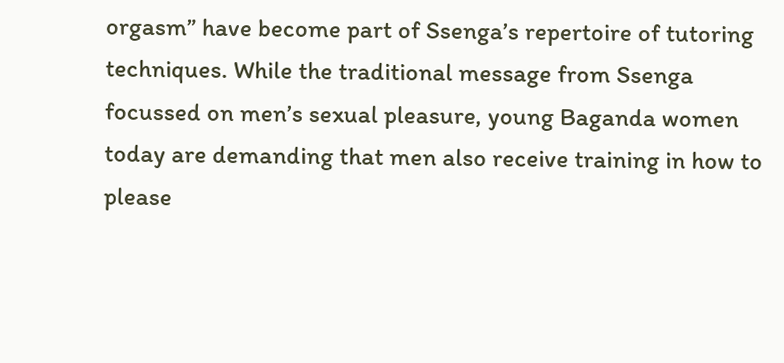orgasm” have become part of Ssenga’s repertoire of tutoring techniques. While the traditional message from Ssenga focussed on men’s sexual pleasure, young Baganda women today are demanding that men also receive training in how to please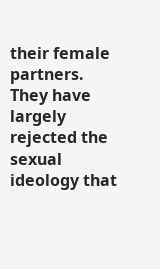their female partners. They have largely rejected the sexual ideology that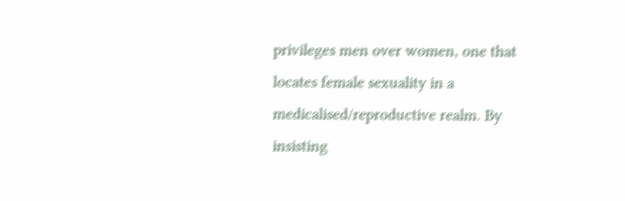privileges men over women, one that locates female sexuality in a medicalised/reproductive realm. By insisting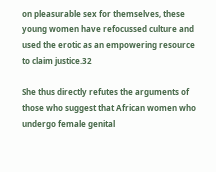on pleasurable sex for themselves, these young women have refocussed culture and used the erotic as an empowering resource to claim justice.32

She thus directly refutes the arguments of those who suggest that African women who undergo female genital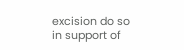excision do so in support of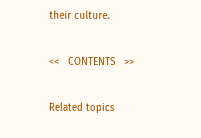their culture.

<<   CONTENTS   >>

Related topics